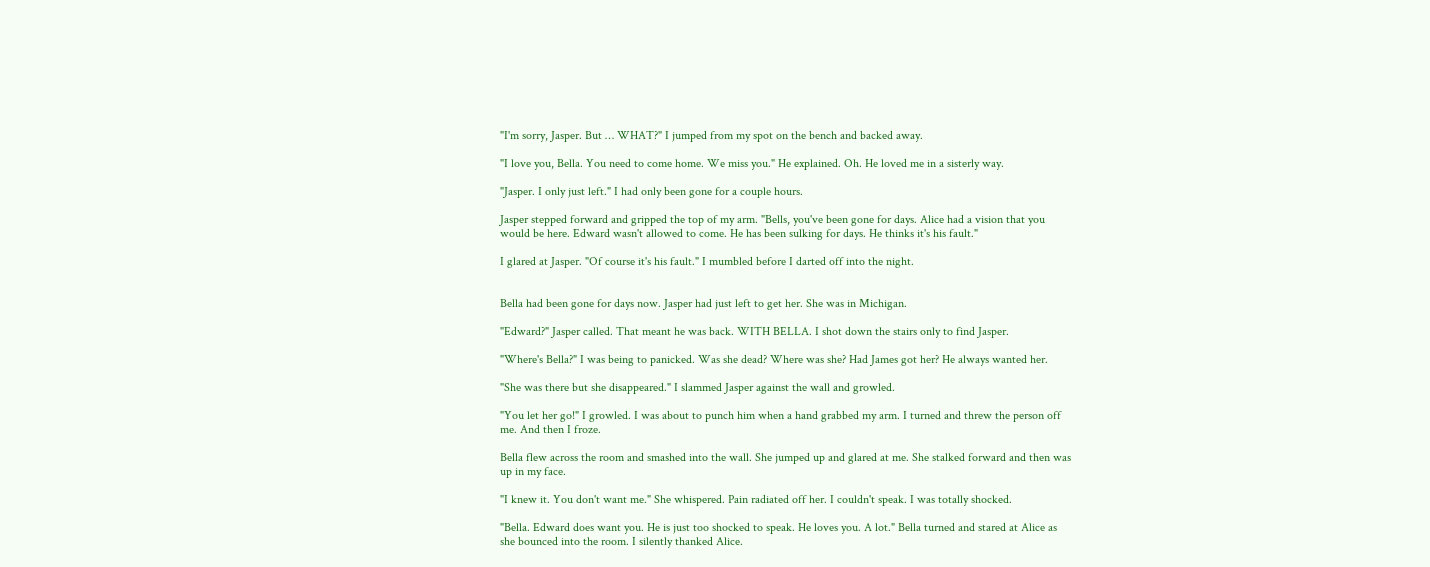"I'm sorry, Jasper. But … WHAT?" I jumped from my spot on the bench and backed away.

"I love you, Bella. You need to come home. We miss you." He explained. Oh. He loved me in a sisterly way.

"Jasper. I only just left." I had only been gone for a couple hours.

Jasper stepped forward and gripped the top of my arm. "Bells, you've been gone for days. Alice had a vision that you would be here. Edward wasn't allowed to come. He has been sulking for days. He thinks it's his fault."

I glared at Jasper. "Of course it's his fault." I mumbled before I darted off into the night.


Bella had been gone for days now. Jasper had just left to get her. She was in Michigan.

"Edward?" Jasper called. That meant he was back. WITH BELLA. I shot down the stairs only to find Jasper.

"Where's Bella?" I was being to panicked. Was she dead? Where was she? Had James got her? He always wanted her.

"She was there but she disappeared." I slammed Jasper against the wall and growled.

"You let her go!" I growled. I was about to punch him when a hand grabbed my arm. I turned and threw the person off me. And then I froze.

Bella flew across the room and smashed into the wall. She jumped up and glared at me. She stalked forward and then was up in my face.

"I knew it. You don't want me." She whispered. Pain radiated off her. I couldn't speak. I was totally shocked.

"Bella. Edward does want you. He is just too shocked to speak. He loves you. A lot." Bella turned and stared at Alice as she bounced into the room. I silently thanked Alice.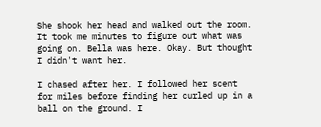She shook her head and walked out the room. It took me minutes to figure out what was going on. Bella was here. Okay. But thought I didn't want her.

I chased after her. I followed her scent for miles before finding her curled up in a ball on the ground. I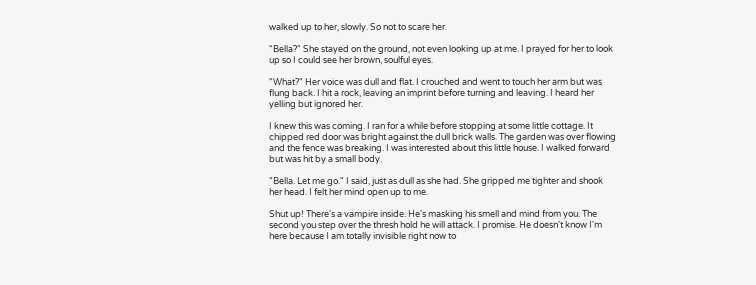walked up to her, slowly. So not to scare her.

"Bella?" She stayed on the ground, not even looking up at me. I prayed for her to look up so I could see her brown, soulful eyes.

"What?" Her voice was dull and flat. I crouched and went to touch her arm but was flung back. I hit a rock, leaving an imprint before turning and leaving. I heard her yelling but ignored her.

I knew this was coming. I ran for a while before stopping at some little cottage. It chipped red door was bright against the dull brick walls. The garden was over flowing and the fence was breaking. I was interested about this little house. I walked forward but was hit by a small body.

"Bella. Let me go." I said, just as dull as she had. She gripped me tighter and shook her head. I felt her mind open up to me.

Shut up! There's a vampire inside. He's masking his smell and mind from you. The second you step over the thresh hold he will attack. I promise. He doesn't know I'm here because I am totally invisible right now to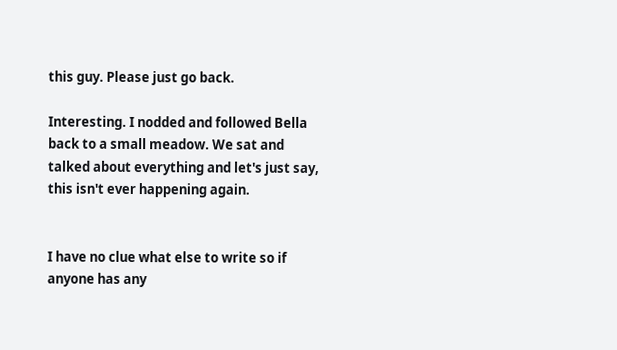this guy. Please just go back.

Interesting. I nodded and followed Bella back to a small meadow. We sat and talked about everything and let's just say, this isn't ever happening again.


I have no clue what else to write so if anyone has any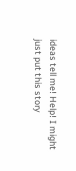ideas tell me! Help! I might just put this story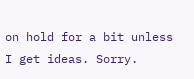on hold for a bit unless I get ideas. Sorry.